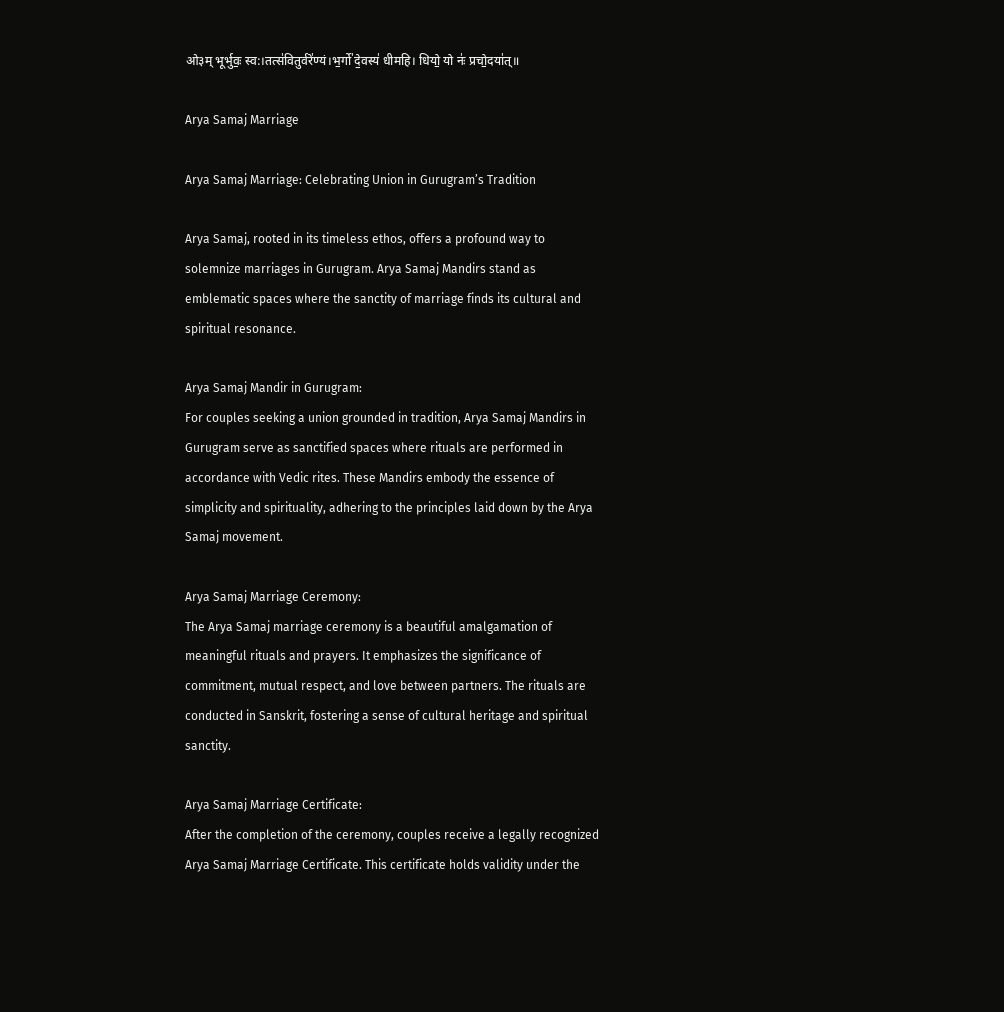ओ३म् भूर्भुवः॒ स्व:।तत्स॑वितुर्वरे॑ण्यं।भ॒र्गो॑ दे॒वस्य॑ धीमहि। धियो॒ यो नः॑ प्रचो॒दया॑त्॥

Arya Samaj Marriage

Arya Samaj Marriage: Celebrating Union in Gurugram’s Tradition

Arya Samaj, rooted in its timeless ethos, offers a profound way to solemnize marriages in Gurugram. Arya Samaj Mandirs stand as emblematic spaces where the sanctity of marriage finds its cultural and spiritual resonance.

Arya Samaj Mandir in Gurugram:
For couples seeking a union grounded in tradition, Arya Samaj Mandirs in Gurugram serve as sanctified spaces where rituals are performed in accordance with Vedic rites. These Mandirs embody the essence of simplicity and spirituality, adhering to the principles laid down by the Arya Samaj movement.

Arya Samaj Marriage Ceremony:
The Arya Samaj marriage ceremony is a beautiful amalgamation of meaningful rituals and prayers. It emphasizes the significance of commitment, mutual respect, and love between partners. The rituals are conducted in Sanskrit, fostering a sense of cultural heritage and spiritual sanctity.

Arya Samaj Marriage Certificate:
After the completion of the ceremony, couples receive a legally recognized Arya Samaj Marriage Certificate. This certificate holds validity under the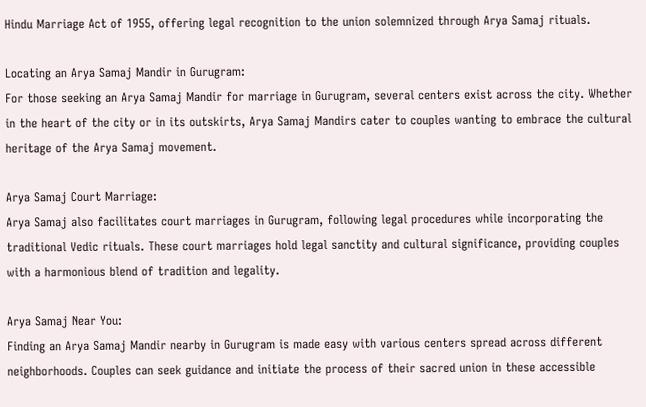Hindu Marriage Act of 1955, offering legal recognition to the union solemnized through Arya Samaj rituals.

Locating an Arya Samaj Mandir in Gurugram:
For those seeking an Arya Samaj Mandir for marriage in Gurugram, several centers exist across the city. Whether in the heart of the city or in its outskirts, Arya Samaj Mandirs cater to couples wanting to embrace the cultural heritage of the Arya Samaj movement.

Arya Samaj Court Marriage:
Arya Samaj also facilitates court marriages in Gurugram, following legal procedures while incorporating the traditional Vedic rituals. These court marriages hold legal sanctity and cultural significance, providing couples with a harmonious blend of tradition and legality.

Arya Samaj Near You:
Finding an Arya Samaj Mandir nearby in Gurugram is made easy with various centers spread across different neighborhoods. Couples can seek guidance and initiate the process of their sacred union in these accessible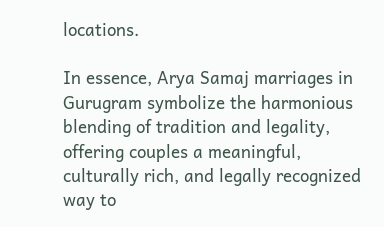locations.

In essence, Arya Samaj marriages in Gurugram symbolize the harmonious blending of tradition and legality, offering couples a meaningful, culturally rich, and legally recognized way to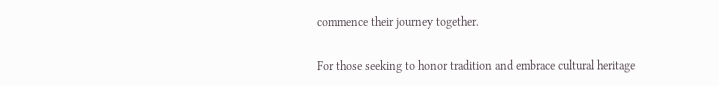commence their journey together.

For those seeking to honor tradition and embrace cultural heritage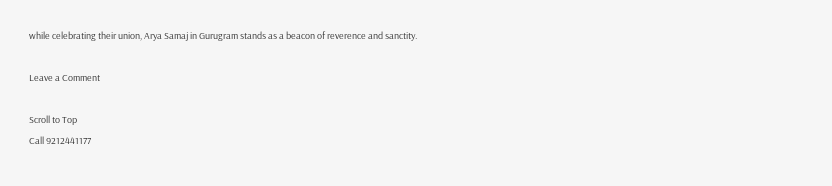while celebrating their union, Arya Samaj in Gurugram stands as a beacon of reverence and sanctity.

Leave a Comment

Scroll to Top
Call 9212441177